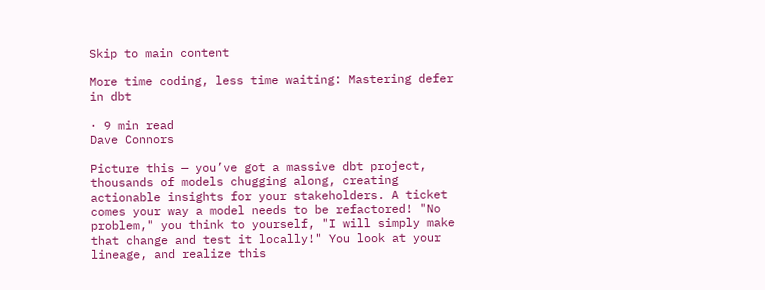Skip to main content

More time coding, less time waiting: Mastering defer in dbt

· 9 min read
Dave Connors

Picture this — you’ve got a massive dbt project, thousands of models chugging along, creating actionable insights for your stakeholders. A ticket comes your way a model needs to be refactored! "No problem," you think to yourself, "I will simply make that change and test it locally!" You look at your lineage, and realize this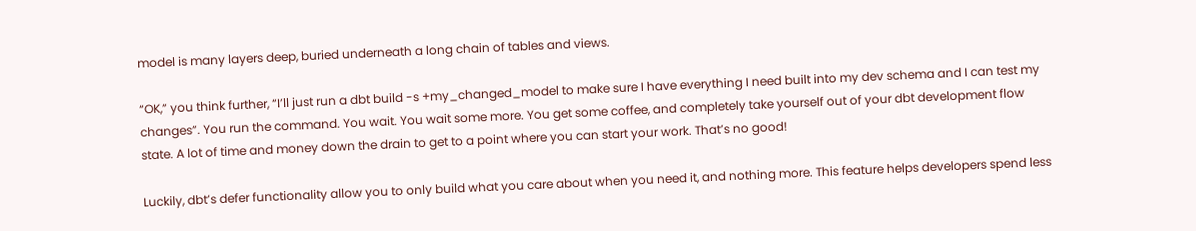model is many layers deep, buried underneath a long chain of tables and views.

“OK,” you think further, “I’ll just run a dbt build -s +my_changed_model to make sure I have everything I need built into my dev schema and I can test my changes”. You run the command. You wait. You wait some more. You get some coffee, and completely take yourself out of your dbt development flow state. A lot of time and money down the drain to get to a point where you can start your work. That’s no good!

Luckily, dbt’s defer functionality allow you to only build what you care about when you need it, and nothing more. This feature helps developers spend less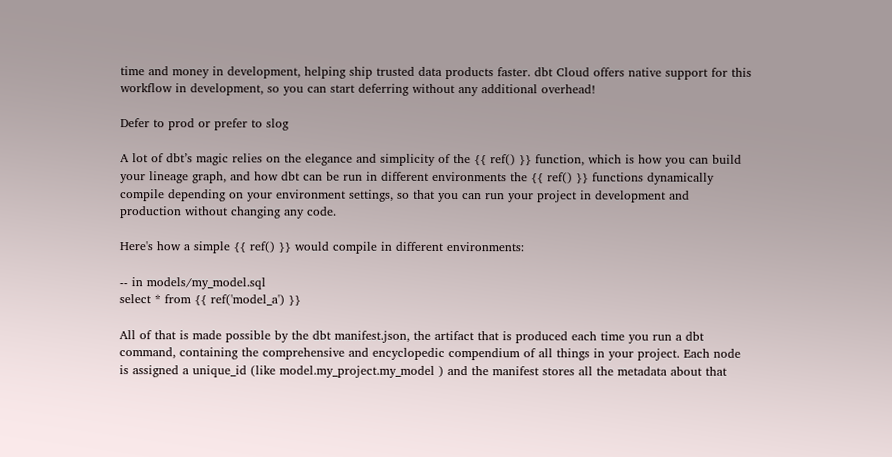time and money in development, helping ship trusted data products faster. dbt Cloud offers native support for this workflow in development, so you can start deferring without any additional overhead!

Defer to prod or prefer to slog

A lot of dbt’s magic relies on the elegance and simplicity of the {{ ref() }} function, which is how you can build your lineage graph, and how dbt can be run in different environments the {{ ref() }} functions dynamically compile depending on your environment settings, so that you can run your project in development and production without changing any code.

Here's how a simple {{ ref() }} would compile in different environments:

-- in models/my_model.sql
select * from {{ ref('model_a') }}

All of that is made possible by the dbt manifest.json, the artifact that is produced each time you run a dbt command, containing the comprehensive and encyclopedic compendium of all things in your project. Each node is assigned a unique_id (like model.my_project.my_model ) and the manifest stores all the metadata about that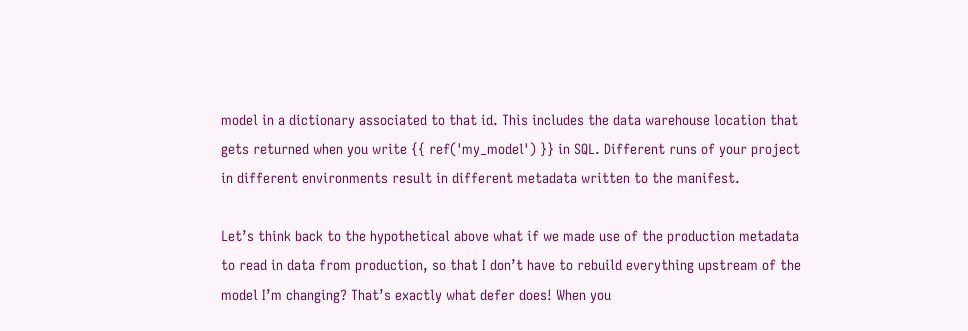model in a dictionary associated to that id. This includes the data warehouse location that gets returned when you write {{ ref('my_model') }} in SQL. Different runs of your project in different environments result in different metadata written to the manifest.

Let’s think back to the hypothetical above what if we made use of the production metadata to read in data from production, so that I don’t have to rebuild everything upstream of the model I’m changing? That’s exactly what defer does! When you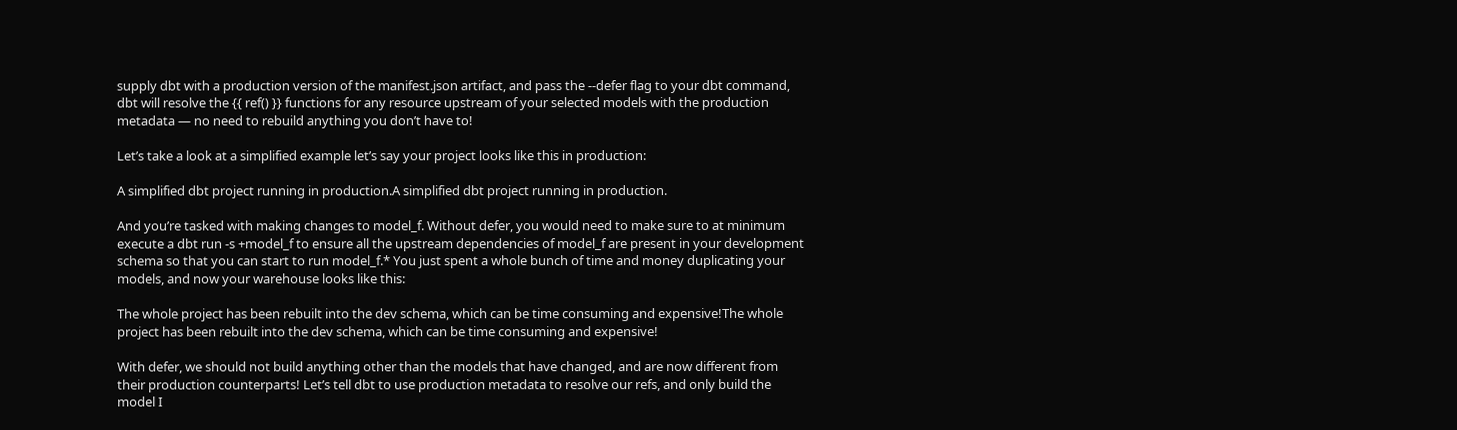supply dbt with a production version of the manifest.json artifact, and pass the --defer flag to your dbt command, dbt will resolve the {{ ref() }} functions for any resource upstream of your selected models with the production metadata — no need to rebuild anything you don’t have to!

Let’s take a look at a simplified example let’s say your project looks like this in production:

A simplified dbt project running in production.A simplified dbt project running in production.

And you’re tasked with making changes to model_f. Without defer, you would need to make sure to at minimum execute a dbt run -s +model_f to ensure all the upstream dependencies of model_f are present in your development schema so that you can start to run model_f.* You just spent a whole bunch of time and money duplicating your models, and now your warehouse looks like this:

The whole project has been rebuilt into the dev schema, which can be time consuming and expensive!The whole project has been rebuilt into the dev schema, which can be time consuming and expensive!

With defer, we should not build anything other than the models that have changed, and are now different from their production counterparts! Let’s tell dbt to use production metadata to resolve our refs, and only build the model I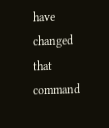have changed that command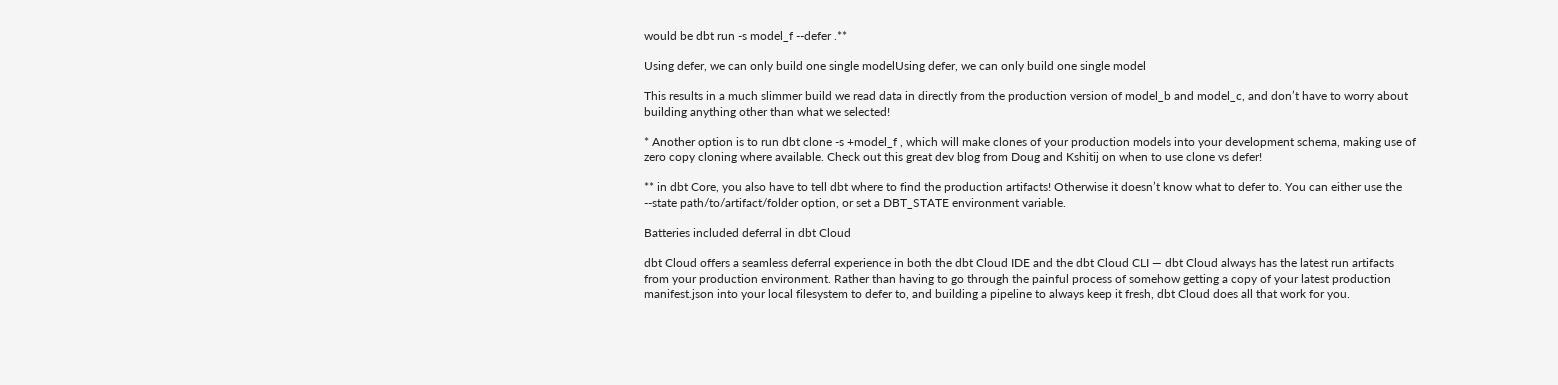would be dbt run -s model_f --defer .**

Using defer, we can only build one single modelUsing defer, we can only build one single model

This results in a much slimmer build we read data in directly from the production version of model_b and model_c, and don’t have to worry about building anything other than what we selected!

* Another option is to run dbt clone -s +model_f , which will make clones of your production models into your development schema, making use of zero copy cloning where available. Check out this great dev blog from Doug and Kshitij on when to use clone vs defer!

** in dbt Core, you also have to tell dbt where to find the production artifacts! Otherwise it doesn’t know what to defer to. You can either use the --state path/to/artifact/folder option, or set a DBT_STATE environment variable.

Batteries included deferral in dbt Cloud

dbt Cloud offers a seamless deferral experience in both the dbt Cloud IDE and the dbt Cloud CLI — dbt Cloud always has the latest run artifacts from your production environment. Rather than having to go through the painful process of somehow getting a copy of your latest production manifest.json into your local filesystem to defer to, and building a pipeline to always keep it fresh, dbt Cloud does all that work for you.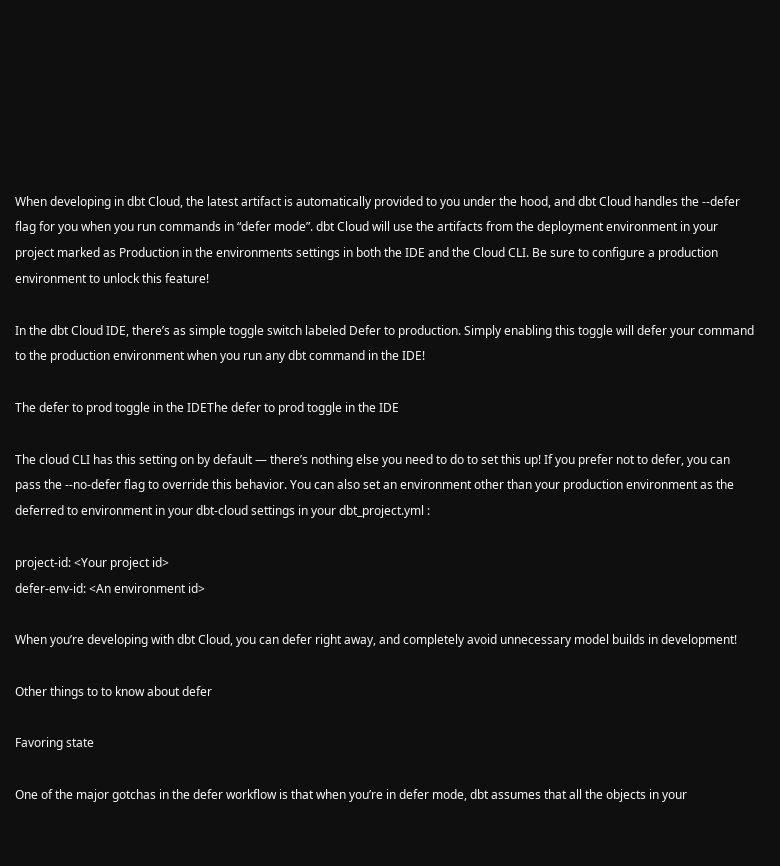When developing in dbt Cloud, the latest artifact is automatically provided to you under the hood, and dbt Cloud handles the --defer flag for you when you run commands in “defer mode”. dbt Cloud will use the artifacts from the deployment environment in your project marked as Production in the environments settings in both the IDE and the Cloud CLI. Be sure to configure a production environment to unlock this feature!

In the dbt Cloud IDE, there’s as simple toggle switch labeled Defer to production. Simply enabling this toggle will defer your command to the production environment when you run any dbt command in the IDE!

The defer to prod toggle in the IDEThe defer to prod toggle in the IDE

The cloud CLI has this setting on by default — there’s nothing else you need to do to set this up! If you prefer not to defer, you can pass the --no-defer flag to override this behavior. You can also set an environment other than your production environment as the deferred to environment in your dbt-cloud settings in your dbt_project.yml :

project-id: <Your project id>
defer-env-id: <An environment id>

When you’re developing with dbt Cloud, you can defer right away, and completely avoid unnecessary model builds in development!

Other things to to know about defer

Favoring state

One of the major gotchas in the defer workflow is that when you’re in defer mode, dbt assumes that all the objects in your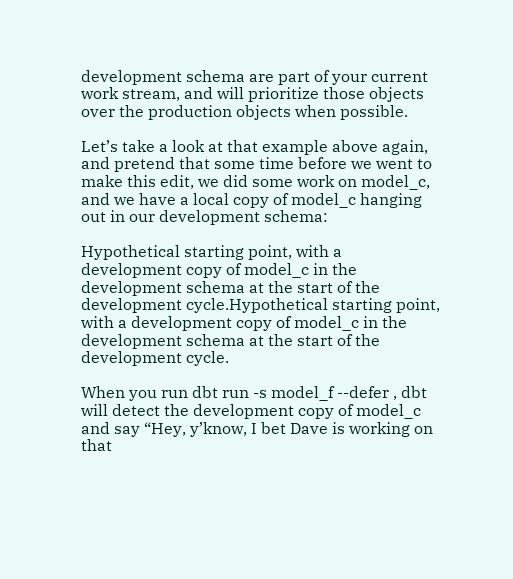development schema are part of your current work stream, and will prioritize those objects over the production objects when possible.

Let’s take a look at that example above again, and pretend that some time before we went to make this edit, we did some work on model_c, and we have a local copy of model_c hanging out in our development schema:

Hypothetical starting point, with a development copy of model_c in the development schema at the start of the development cycle.Hypothetical starting point, with a development copy of model_c in the development schema at the start of the development cycle.

When you run dbt run -s model_f --defer , dbt will detect the development copy of model_c and say “Hey, y’know, I bet Dave is working on that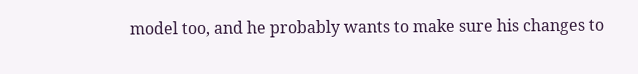model too, and he probably wants to make sure his changes to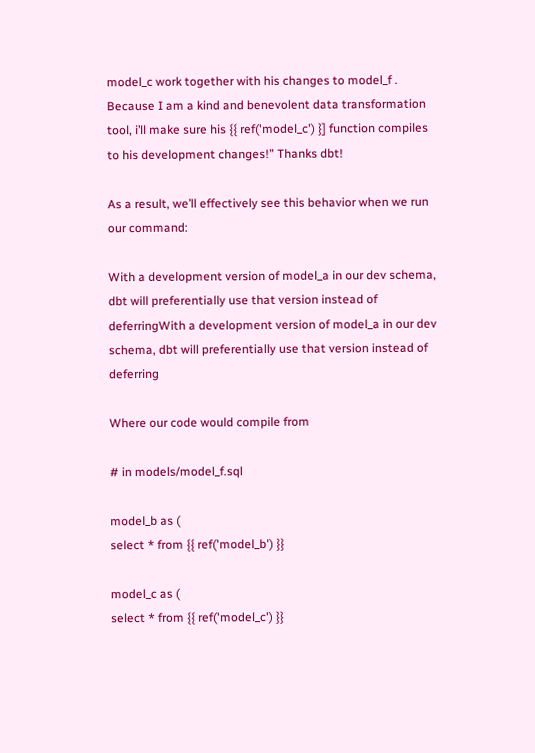model_c work together with his changes to model_f . Because I am a kind and benevolent data transformation tool, i’ll make sure his {{ ref('model_c') }] function compiles to his development changes!” Thanks dbt!

As a result, we’ll effectively see this behavior when we run our command:

With a development version of model_a in our dev schema, dbt will preferentially use that version instead of deferringWith a development version of model_a in our dev schema, dbt will preferentially use that version instead of deferring

Where our code would compile from

# in models/model_f.sql

model_b as (
select * from {{ ref('model_b') }}

model_c as (
select * from {{ ref('model_c') }}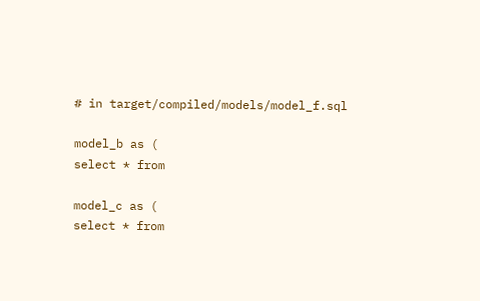# in target/compiled/models/model_f.sql

model_b as (
select * from

model_c as (
select * from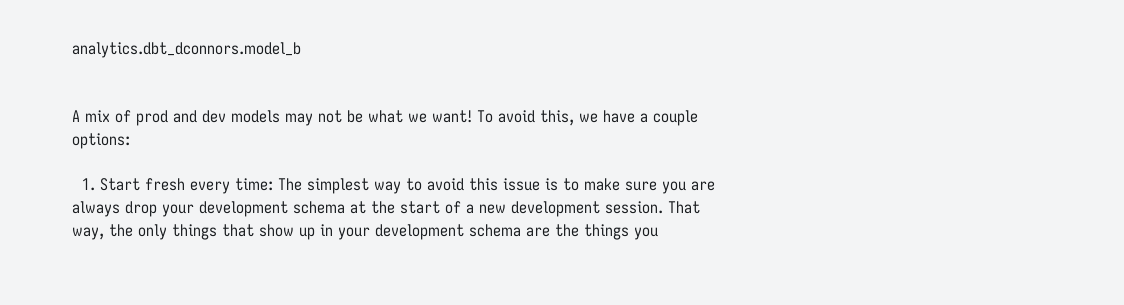analytics.dbt_dconnors.model_b


A mix of prod and dev models may not be what we want! To avoid this, we have a couple options:

  1. Start fresh every time: The simplest way to avoid this issue is to make sure you are always drop your development schema at the start of a new development session. That way, the only things that show up in your development schema are the things you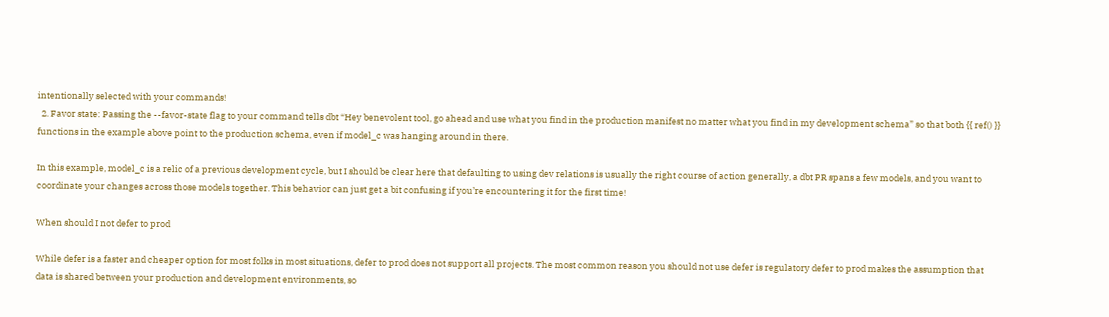intentionally selected with your commands!
  2. Favor state: Passing the --favor-state flag to your command tells dbt “Hey benevolent tool, go ahead and use what you find in the production manifest no matter what you find in my development schema” so that both {{ ref() }} functions in the example above point to the production schema, even if model_c was hanging around in there.

In this example, model_c is a relic of a previous development cycle, but I should be clear here that defaulting to using dev relations is usually the right course of action generally, a dbt PR spans a few models, and you want to coordinate your changes across those models together. This behavior can just get a bit confusing if you’re encountering it for the first time!

When should I not defer to prod

While defer is a faster and cheaper option for most folks in most situations, defer to prod does not support all projects. The most common reason you should not use defer is regulatory defer to prod makes the assumption that data is shared between your production and development environments, so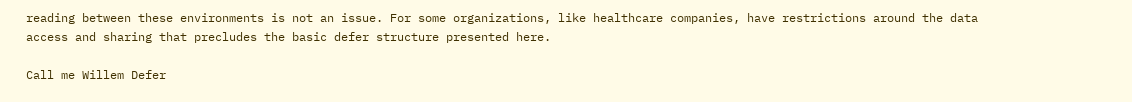reading between these environments is not an issue. For some organizations, like healthcare companies, have restrictions around the data access and sharing that precludes the basic defer structure presented here.

Call me Willem Defer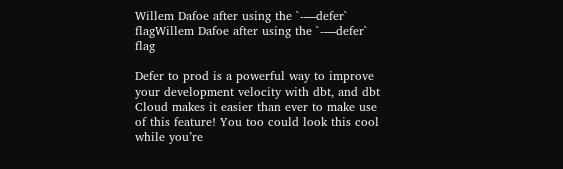Willem Dafoe after using the `-—defer` flagWillem Dafoe after using the `-—defer` flag

Defer to prod is a powerful way to improve your development velocity with dbt, and dbt Cloud makes it easier than ever to make use of this feature! You too could look this cool while you’re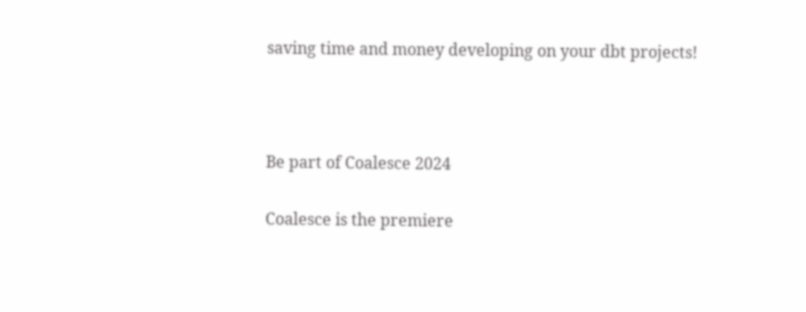saving time and money developing on your dbt projects!



Be part of Coalesce 2024

Coalesce is the premiere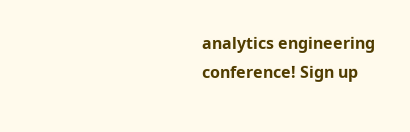analytics engineering conference! Sign up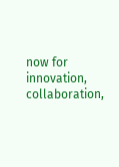now for innovation, collaboration,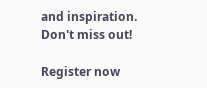and inspiration. Don't miss out!

Register now